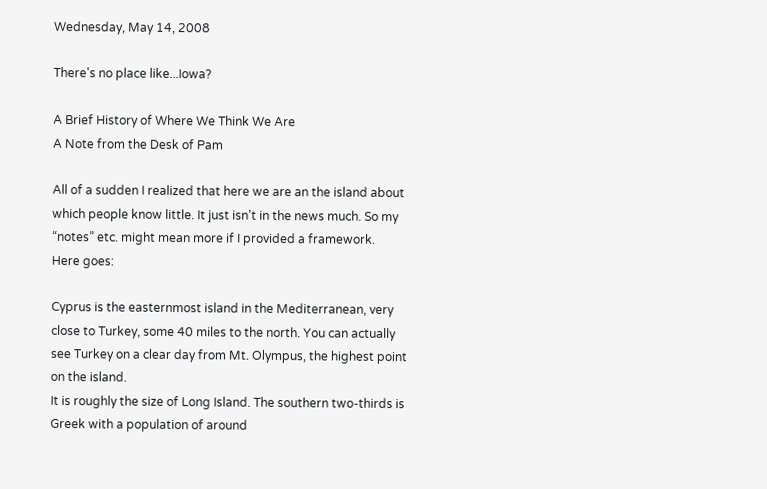Wednesday, May 14, 2008

There's no place like...Iowa?

A Brief History of Where We Think We Are
A Note from the Desk of Pam

All of a sudden I realized that here we are an the island about which people know little. It just isn’t in the news much. So my “notes” etc. might mean more if I provided a framework.
Here goes:

Cyprus is the easternmost island in the Mediterranean, very close to Turkey, some 40 miles to the north. You can actually see Turkey on a clear day from Mt. Olympus, the highest point on the island.
It is roughly the size of Long Island. The southern two-thirds is Greek with a population of around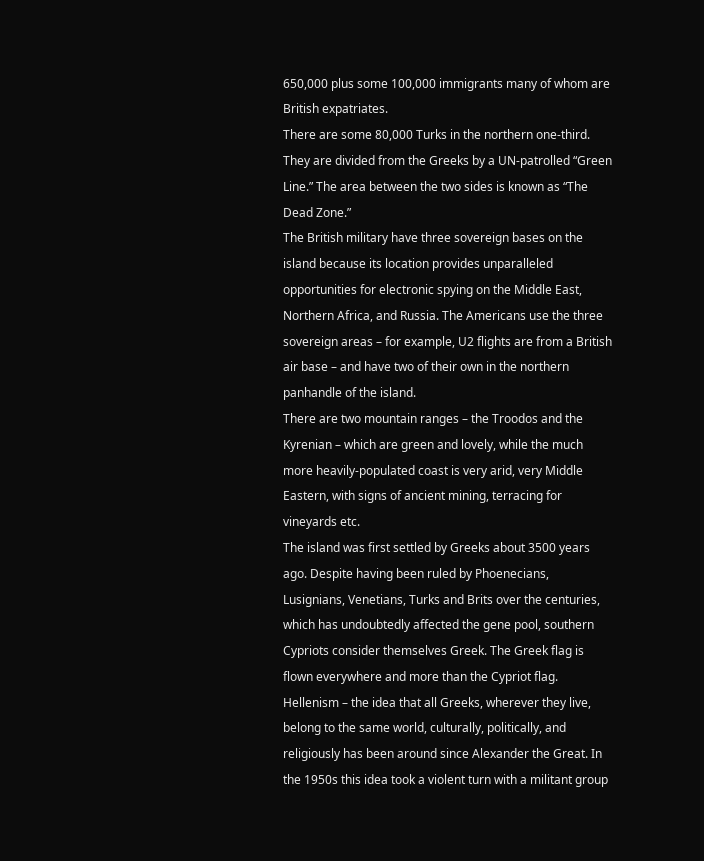650,000 plus some 100,000 immigrants many of whom are British expatriates.
There are some 80,000 Turks in the northern one-third. They are divided from the Greeks by a UN-patrolled “Green Line.” The area between the two sides is known as “The Dead Zone.”
The British military have three sovereign bases on the island because its location provides unparalleled opportunities for electronic spying on the Middle East, Northern Africa, and Russia. The Americans use the three sovereign areas – for example, U2 flights are from a British air base – and have two of their own in the northern panhandle of the island.
There are two mountain ranges – the Troodos and the Kyrenian – which are green and lovely, while the much more heavily-populated coast is very arid, very Middle Eastern, with signs of ancient mining, terracing for vineyards etc.
The island was first settled by Greeks about 3500 years ago. Despite having been ruled by Phoenecians, Lusignians, Venetians, Turks and Brits over the centuries, which has undoubtedly affected the gene pool, southern Cypriots consider themselves Greek. The Greek flag is flown everywhere and more than the Cypriot flag.
Hellenism – the idea that all Greeks, wherever they live, belong to the same world, culturally, politically, and religiously has been around since Alexander the Great. In the 1950s this idea took a violent turn with a militant group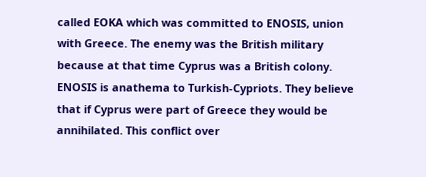called EOKA which was committed to ENOSIS, union with Greece. The enemy was the British military because at that time Cyprus was a British colony.
ENOSIS is anathema to Turkish-Cypriots. They believe that if Cyprus were part of Greece they would be annihilated. This conflict over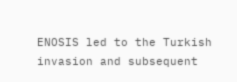ENOSIS led to the Turkish invasion and subsequent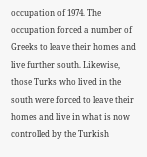occupation of 1974. The occupation forced a number of Greeks to leave their homes and live further south. Likewise, those Turks who lived in the south were forced to leave their homes and live in what is now controlled by the Turkish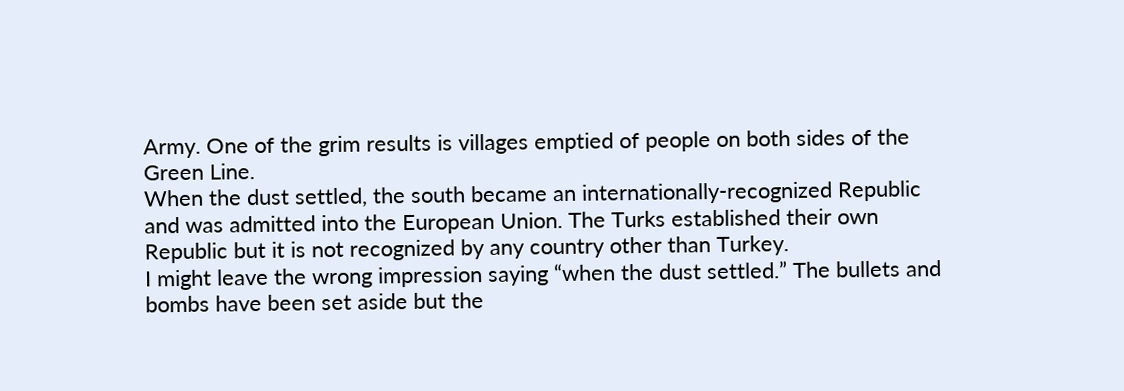Army. One of the grim results is villages emptied of people on both sides of the Green Line.
When the dust settled, the south became an internationally-recognized Republic and was admitted into the European Union. The Turks established their own Republic but it is not recognized by any country other than Turkey.
I might leave the wrong impression saying “when the dust settled.” The bullets and bombs have been set aside but the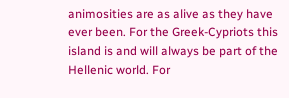animosities are as alive as they have ever been. For the Greek-Cypriots this island is and will always be part of the Hellenic world. For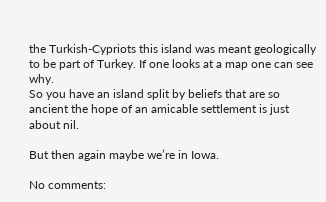the Turkish-Cypriots this island was meant geologically to be part of Turkey. If one looks at a map one can see why.
So you have an island split by beliefs that are so ancient the hope of an amicable settlement is just about nil.

But then again maybe we’re in Iowa.

No comments: